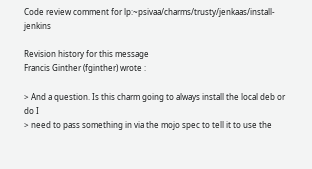Code review comment for lp:~psivaa/charms/trusty/jenkaas/install-jenkins

Revision history for this message
Francis Ginther (fginther) wrote :

> And a question. Is this charm going to always install the local deb or do I
> need to pass something in via the mojo spec to tell it to use the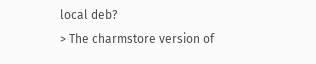local deb?
> The charmstore version of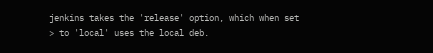jenkins takes the 'release' option, which when set
> to 'local' uses the local deb.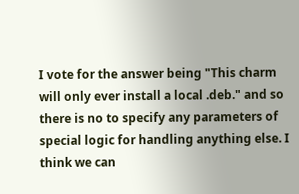I vote for the answer being "This charm will only ever install a local .deb." and so there is no to specify any parameters of special logic for handling anything else. I think we can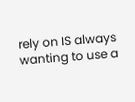rely on IS always wanting to use a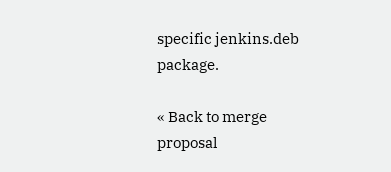specific jenkins.deb package.

« Back to merge proposal